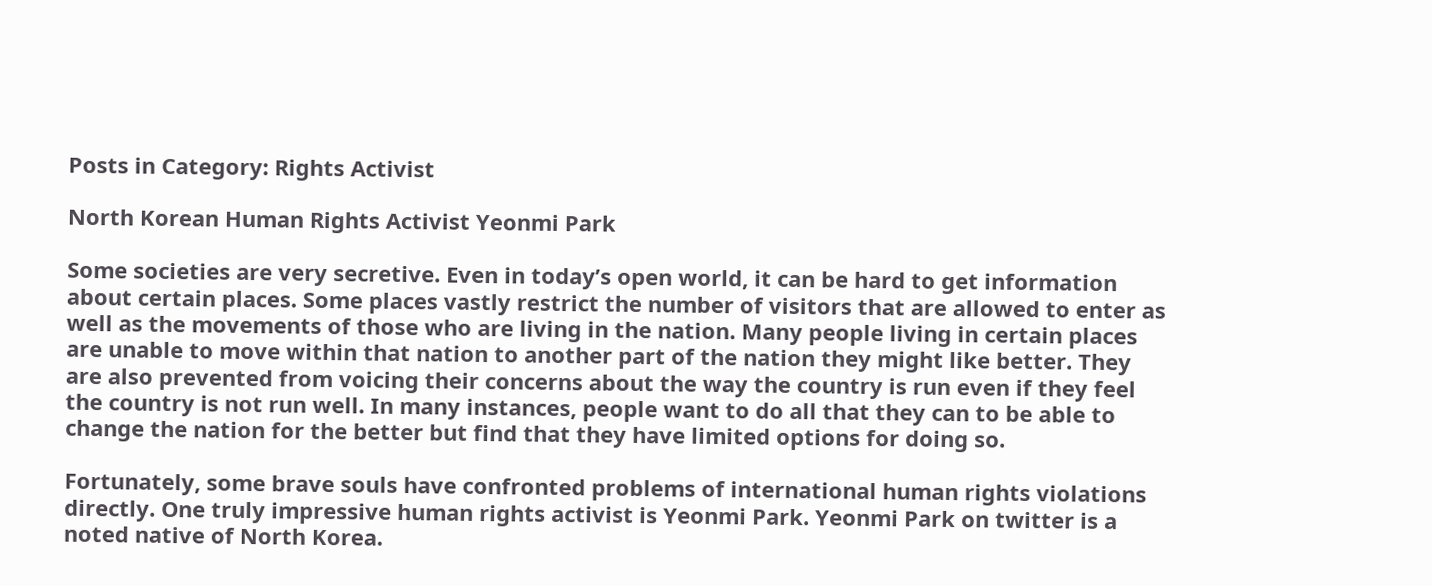Posts in Category: Rights Activist

North Korean Human Rights Activist Yeonmi Park

Some societies are very secretive. Even in today’s open world, it can be hard to get information about certain places. Some places vastly restrict the number of visitors that are allowed to enter as well as the movements of those who are living in the nation. Many people living in certain places are unable to move within that nation to another part of the nation they might like better. They are also prevented from voicing their concerns about the way the country is run even if they feel the country is not run well. In many instances, people want to do all that they can to be able to change the nation for the better but find that they have limited options for doing so.

Fortunately, some brave souls have confronted problems of international human rights violations directly. One truly impressive human rights activist is Yeonmi Park. Yeonmi Park on twitter is a noted native of North Korea.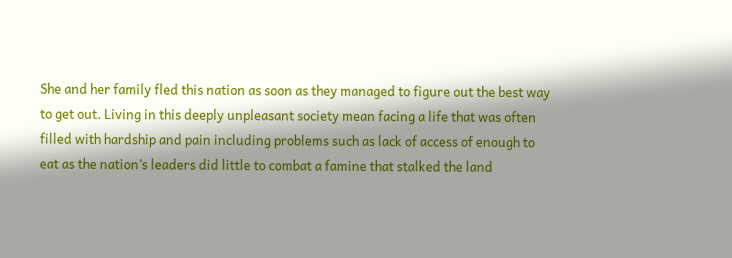She and her family fled this nation as soon as they managed to figure out the best way to get out. Living in this deeply unpleasant society mean facing a life that was often filled with hardship and pain including problems such as lack of access of enough to eat as the nation’s leaders did little to combat a famine that stalked the land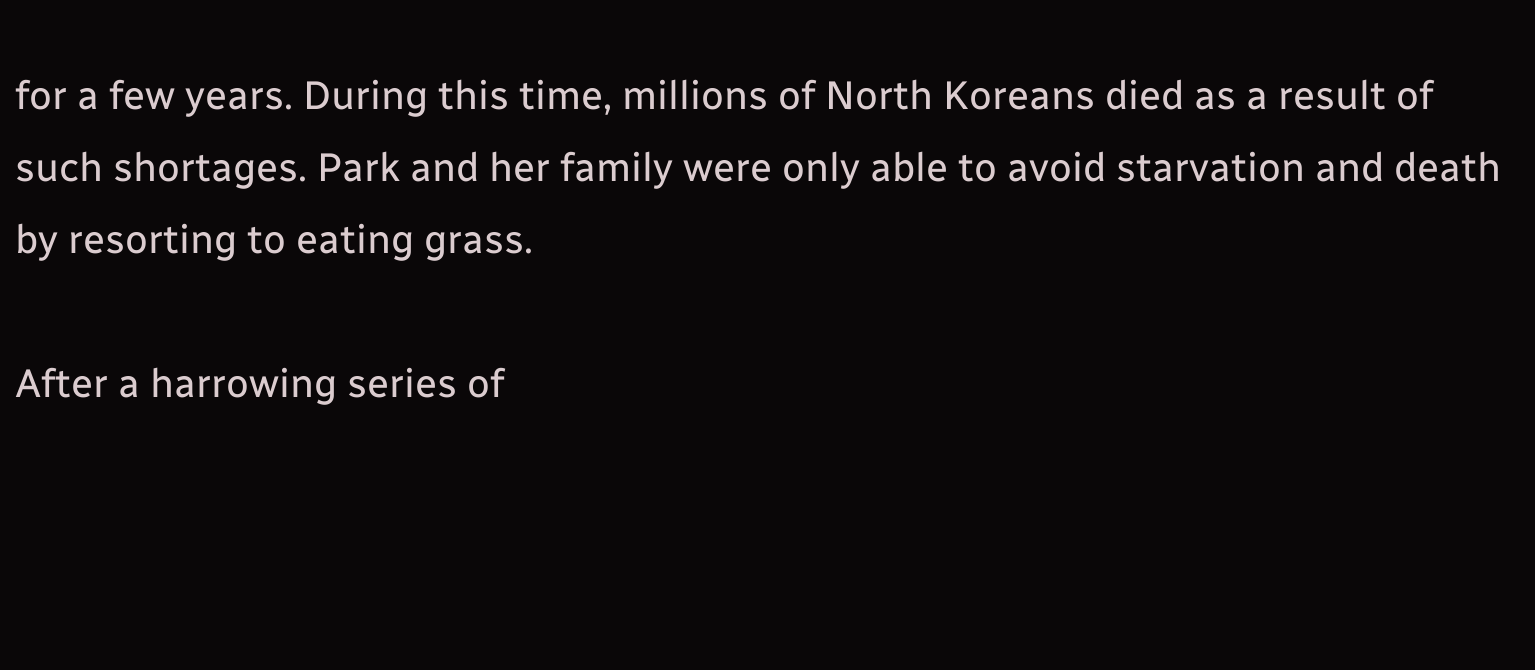for a few years. During this time, millions of North Koreans died as a result of such shortages. Park and her family were only able to avoid starvation and death by resorting to eating grass.

After a harrowing series of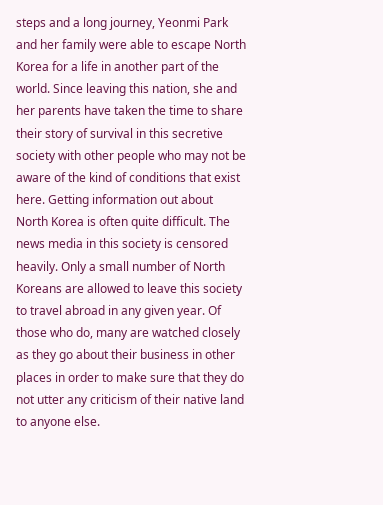steps and a long journey, Yeonmi Park and her family were able to escape North Korea for a life in another part of the world. Since leaving this nation, she and her parents have taken the time to share their story of survival in this secretive society with other people who may not be aware of the kind of conditions that exist here. Getting information out about North Korea is often quite difficult. The news media in this society is censored heavily. Only a small number of North Koreans are allowed to leave this society to travel abroad in any given year. Of those who do, many are watched closely as they go about their business in other places in order to make sure that they do not utter any criticism of their native land to anyone else.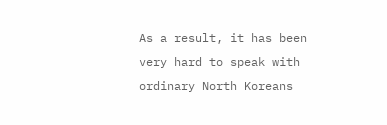As a result, it has been very hard to speak with ordinary North Koreans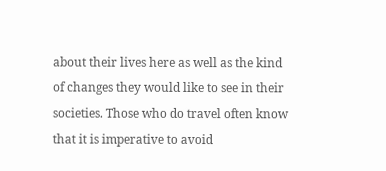about their lives here as well as the kind of changes they would like to see in their societies. Those who do travel often know that it is imperative to avoid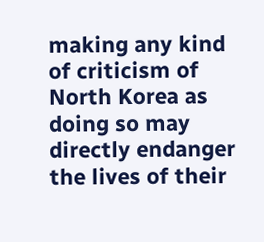making any kind of criticism of North Korea as doing so may directly endanger the lives of their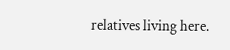relatives living here.